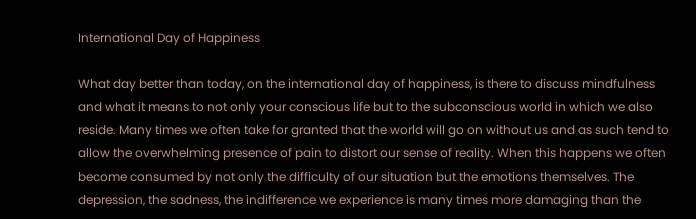International Day of Happiness

What day better than today, on the international day of happiness, is there to discuss mindfulness and what it means to not only your conscious life but to the subconscious world in which we also reside. Many times we often take for granted that the world will go on without us and as such tend to allow the overwhelming presence of pain to distort our sense of reality. When this happens we often become consumed by not only the difficulty of our situation but the emotions themselves. The depression, the sadness, the indifference we experience is many times more damaging than the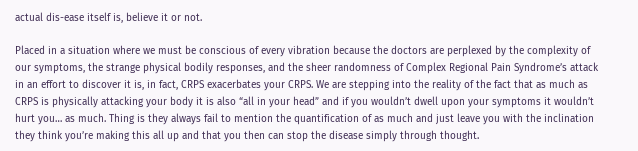actual dis-ease itself is, believe it or not.

Placed in a situation where we must be conscious of every vibration because the doctors are perplexed by the complexity of our symptoms, the strange physical bodily responses, and the sheer randomness of Complex Regional Pain Syndrome’s attack in an effort to discover it is, in fact, CRPS exacerbates your CRPS. We are stepping into the reality of the fact that as much as CRPS is physically attacking your body it is also “all in your head” and if you wouldn’t dwell upon your symptoms it wouldn’t hurt you… as much. Thing is they always fail to mention the quantification of as much and just leave you with the inclination they think you’re making this all up and that you then can stop the disease simply through thought.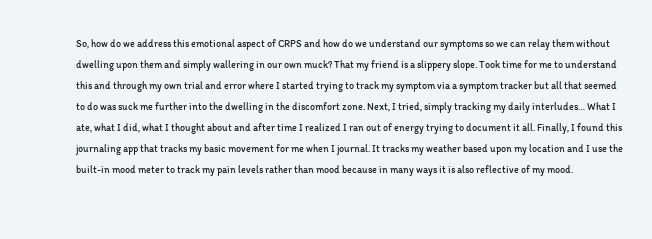So, how do we address this emotional aspect of CRPS and how do we understand our symptoms so we can relay them without dwelling upon them and simply wallering in our own muck? That my friend is a slippery slope. Took time for me to understand this and through my own trial and error where I started trying to track my symptom via a symptom tracker but all that seemed to do was suck me further into the dwelling in the discomfort zone. Next, I tried, simply tracking my daily interludes… What I ate, what I did, what I thought about and after time I realized I ran out of energy trying to document it all. Finally, I found this journaling app that tracks my basic movement for me when I journal. It tracks my weather based upon my location and I use the built-in mood meter to track my pain levels rather than mood because in many ways it is also reflective of my mood.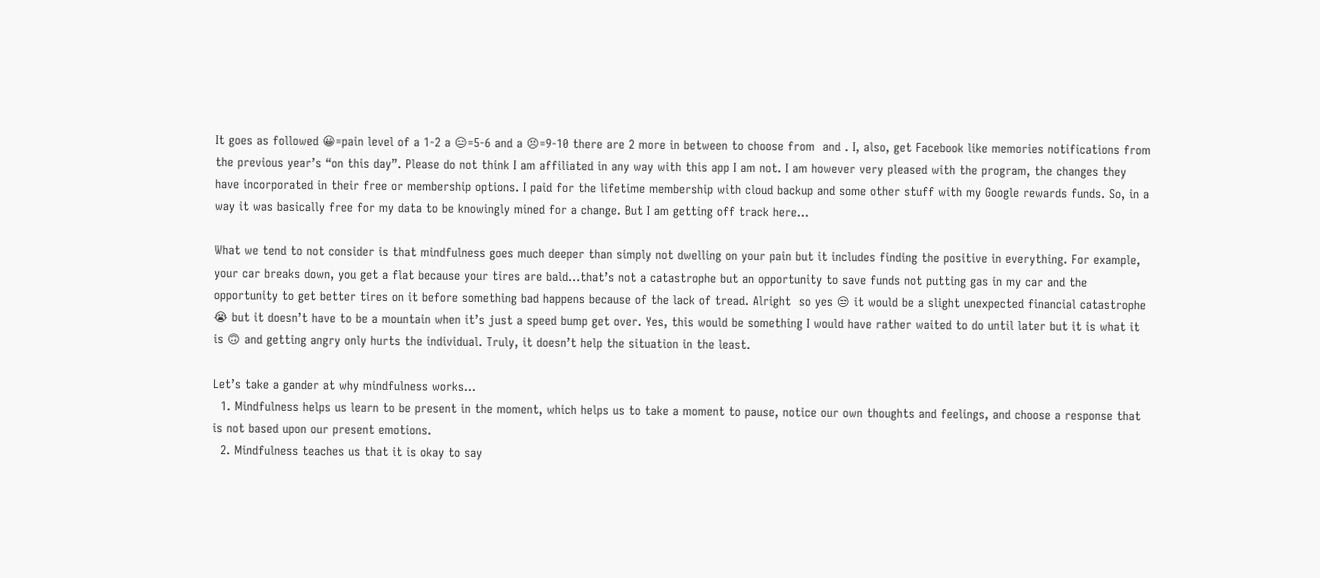It goes as followed 😀=pain level of a 1-2 a 😑=5-6 and a 😣=9-10 there are 2 more in between to choose from  and . I, also, get Facebook like memories notifications from the previous year’s “on this day”. Please do not think I am affiliated in any way with this app I am not. I am however very pleased with the program, the changes they have incorporated in their free or membership options. I paid for the lifetime membership with cloud backup and some other stuff with my Google rewards funds. So, in a way it was basically free for my data to be knowingly mined for a change. But I am getting off track here…

What we tend to not consider is that mindfulness goes much deeper than simply not dwelling on your pain but it includes finding the positive in everything. For example, your car breaks down, you get a flat because your tires are bald…that’s not a catastrophe but an opportunity to save funds not putting gas in my car and the opportunity to get better tires on it before something bad happens because of the lack of tread. Alright  so yes 😒 it would be a slight unexpected financial catastrophe 😭 but it doesn’t have to be a mountain when it’s just a speed bump get over. Yes, this would be something I would have rather waited to do until later but it is what it is 🙃 and getting angry only hurts the individual. Truly, it doesn’t help the situation in the least.

Let’s take a gander at why mindfulness works…
  1. Mindfulness helps us learn to be present in the moment, which helps us to take a moment to pause, notice our own thoughts and feelings, and choose a response that is not based upon our present emotions.
  2. Mindfulness teaches us that it is okay to say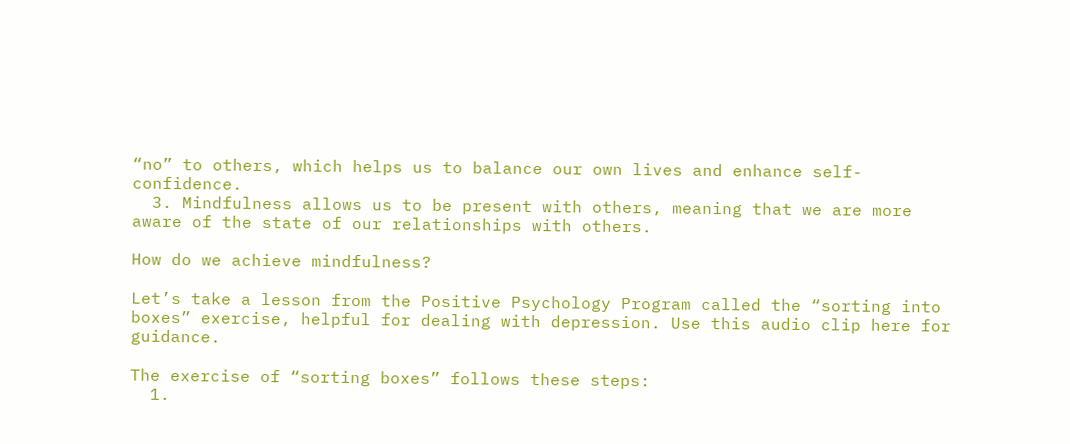“no” to others, which helps us to balance our own lives and enhance self-confidence.
  3. Mindfulness allows us to be present with others, meaning that we are more aware of the state of our relationships with others.

How do we achieve mindfulness?

Let’s take a lesson from the Positive Psychology Program called the “sorting into boxes” exercise, helpful for dealing with depression. Use this audio clip here for guidance.

The exercise of “sorting boxes” follows these steps:
  1.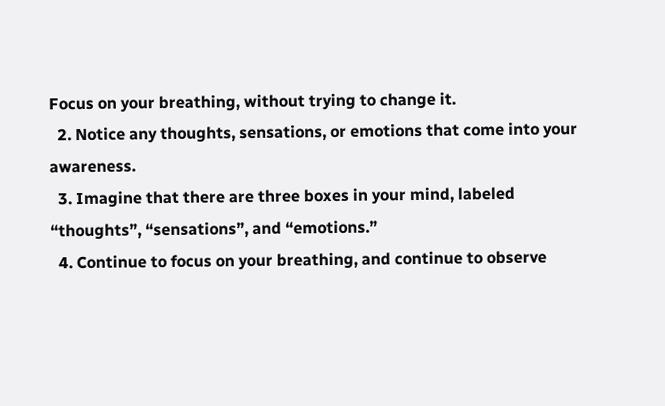Focus on your breathing, without trying to change it.
  2. Notice any thoughts, sensations, or emotions that come into your awareness.
  3. Imagine that there are three boxes in your mind, labeled “thoughts”, “sensations”, and “emotions.”
  4. Continue to focus on your breathing, and continue to observe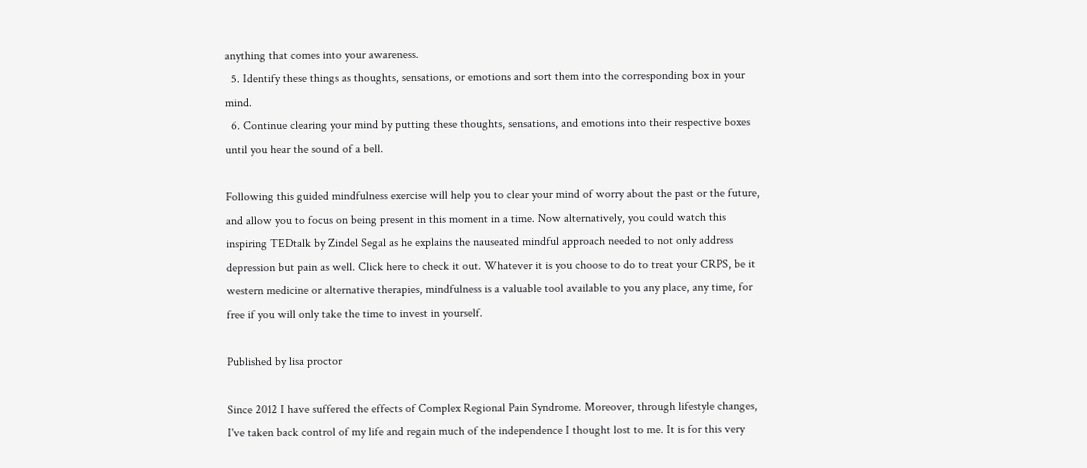anything that comes into your awareness.
  5. Identify these things as thoughts, sensations, or emotions and sort them into the corresponding box in your mind.
  6. Continue clearing your mind by putting these thoughts, sensations, and emotions into their respective boxes until you hear the sound of a bell.

Following this guided mindfulness exercise will help you to clear your mind of worry about the past or the future, and allow you to focus on being present in this moment in a time. Now alternatively, you could watch this inspiring TEDtalk by Zindel Segal as he explains the nauseated mindful approach needed to not only address depression but pain as well. Click here to check it out. Whatever it is you choose to do to treat your CRPS, be it western medicine or alternative therapies, mindfulness is a valuable tool available to you any place, any time, for free if you will only take the time to invest in yourself.

Published by lisa proctor

Since 2012 I have suffered the effects of Complex Regional Pain Syndrome. Moreover, through lifestyle changes, I've taken back control of my life and regain much of the independence I thought lost to me. It is for this very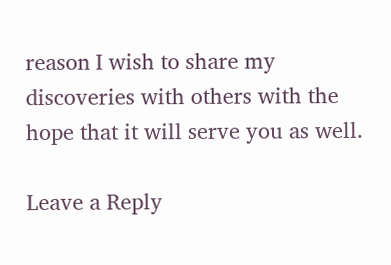reason I wish to share my discoveries with others with the hope that it will serve you as well.

Leave a Reply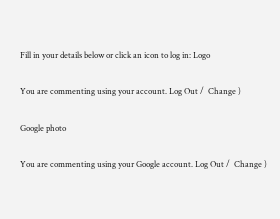Fill in your details below or click an icon to log in: Logo

You are commenting using your account. Log Out /  Change )

Google photo

You are commenting using your Google account. Log Out /  Change )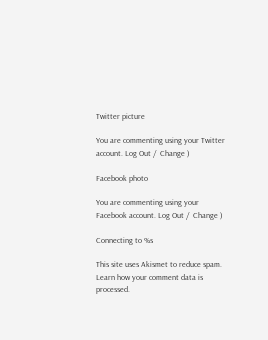Twitter picture

You are commenting using your Twitter account. Log Out /  Change )

Facebook photo

You are commenting using your Facebook account. Log Out /  Change )

Connecting to %s

This site uses Akismet to reduce spam. Learn how your comment data is processed.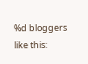%d bloggers like this: